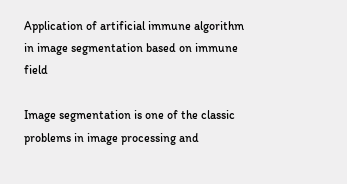Application of artificial immune algorithm in image segmentation based on immune field

Image segmentation is one of the classic problems in image processing and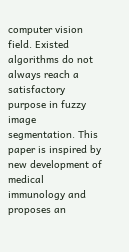computer vision field. Existed algorithms do not always reach a satisfactory purpose in fuzzy image segmentation. This paper is inspired by new development of medical immunology and proposes an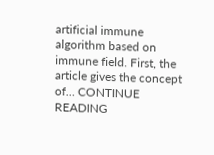artificial immune algorithm based on immune field. First, the article gives the concept of… CONTINUE READING